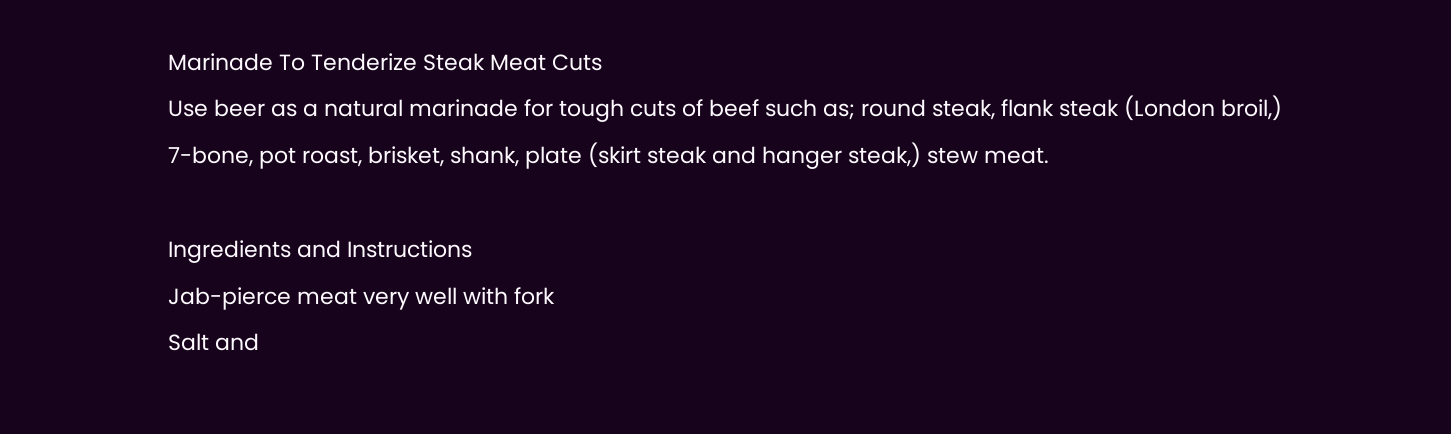Marinade To Tenderize Steak Meat Cuts
Use beer as a natural marinade for tough cuts of beef such as; round steak, flank steak (London broil,) 7-bone, pot roast, brisket, shank, plate (skirt steak and hanger steak,) stew meat.

Ingredients and Instructions
Jab-pierce meat very well with fork
Salt and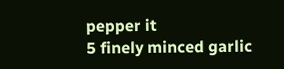pepper it
5 finely minced garlic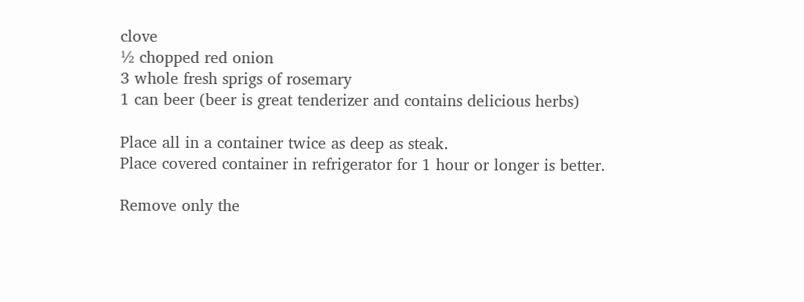clove
½ chopped red onion
3 whole fresh sprigs of rosemary
1 can beer (beer is great tenderizer and contains delicious herbs)

Place all in a container twice as deep as steak.
Place covered container in refrigerator for 1 hour or longer is better.

Remove only the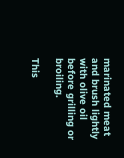marinated meat and brush lightly with olive oil before grilling or broiling.

This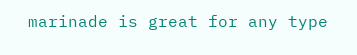marinade is great for any type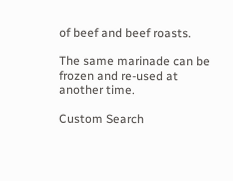of beef and beef roasts.

The same marinade can be frozen and re-used at another time.

Custom Search